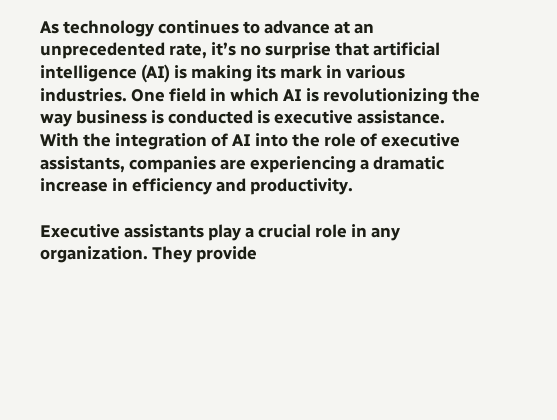As technology continues to advance at an unprecedented rate, it’s no surprise that artificial intelligence (AI) is making its mark in various industries. One field in which AI is revolutionizing the way business is conducted is executive assistance. With the integration of AI into the role of executive assistants, companies are experiencing a dramatic increase in efficiency and productivity.

Executive assistants play a crucial role in any organization. They provide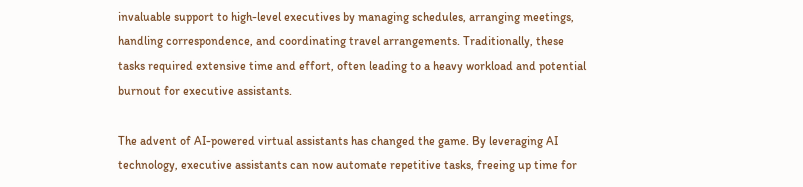invaluable support to high-level executives by managing schedules, arranging meetings, handling correspondence, and coordinating travel arrangements. Traditionally, these tasks required extensive time and effort, often leading to a heavy workload and potential burnout for executive assistants.

The advent of AI-powered virtual assistants has changed the game. By leveraging AI technology, executive assistants can now automate repetitive tasks, freeing up time for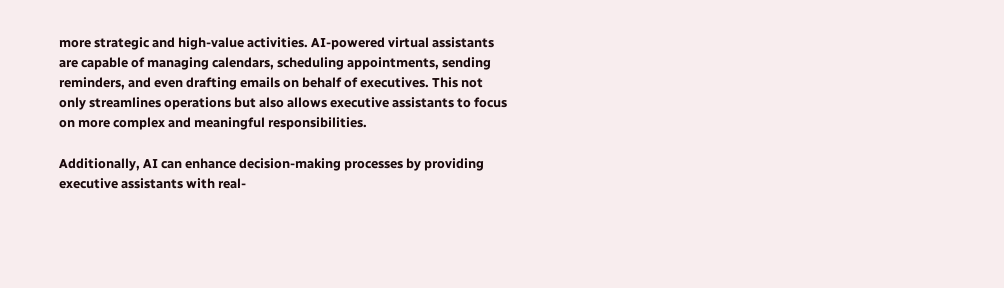more strategic and high-value activities. AI-powered virtual assistants are capable of managing calendars, scheduling appointments, sending reminders, and even drafting emails on behalf of executives. This not only streamlines operations but also allows executive assistants to focus on more complex and meaningful responsibilities.

Additionally, AI can enhance decision-making processes by providing executive assistants with real-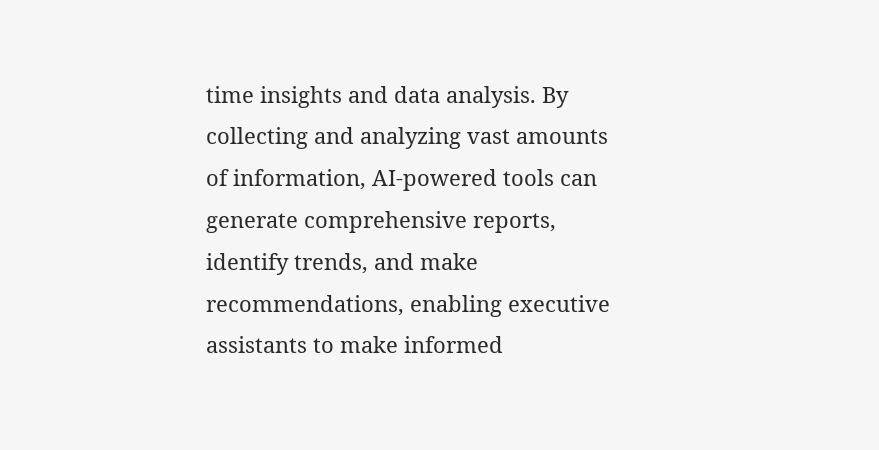time insights and data analysis. By collecting and analyzing vast amounts of information, AI-powered tools can generate comprehensive reports, identify trends, and make recommendations, enabling executive assistants to make informed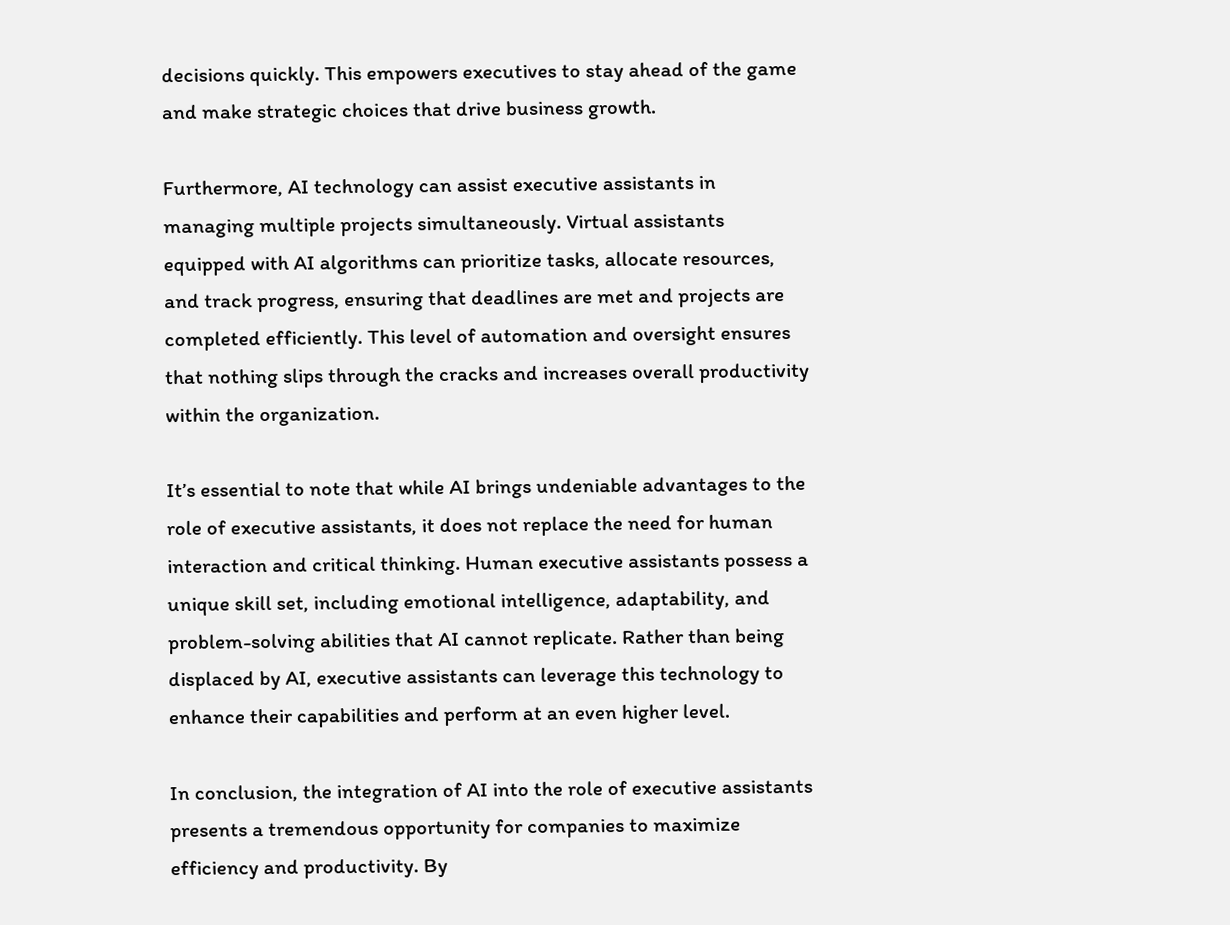decisions quickly. This empowers executives to stay ahead of the game and make strategic choices that drive business growth.

Furthermore, AI technology can assist executive assistants in managing multiple projects simultaneously. Virtual assistants equipped with AI algorithms can prioritize tasks, allocate resources, and track progress, ensuring that deadlines are met and projects are completed efficiently. This level of automation and oversight ensures that nothing slips through the cracks and increases overall productivity within the organization.

It’s essential to note that while AI brings undeniable advantages to the role of executive assistants, it does not replace the need for human interaction and critical thinking. Human executive assistants possess a unique skill set, including emotional intelligence, adaptability, and problem-solving abilities that AI cannot replicate. Rather than being displaced by AI, executive assistants can leverage this technology to enhance their capabilities and perform at an even higher level.

In conclusion, the integration of AI into the role of executive assistants presents a tremendous opportunity for companies to maximize efficiency and productivity. By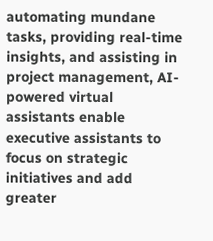automating mundane tasks, providing real-time insights, and assisting in project management, AI-powered virtual assistants enable executive assistants to focus on strategic initiatives and add greater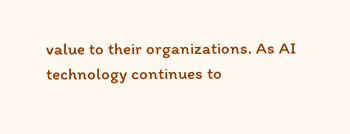value to their organizations. As AI technology continues to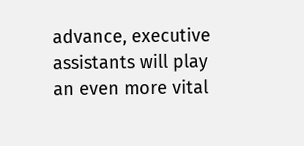advance, executive assistants will play an even more vital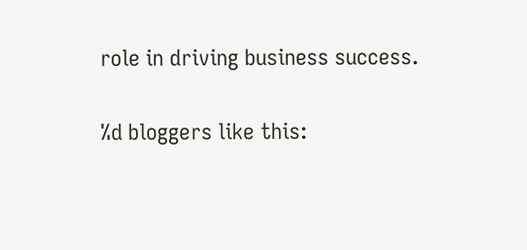role in driving business success.

%d bloggers like this: